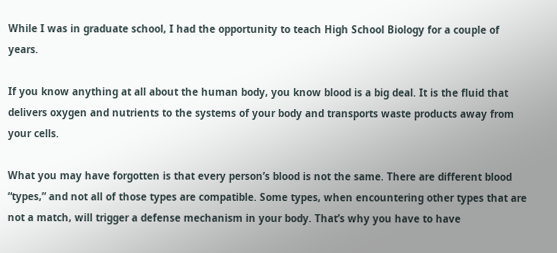While I was in graduate school, I had the opportunity to teach High School Biology for a couple of years.

If you know anything at all about the human body, you know blood is a big deal. It is the fluid that delivers oxygen and nutrients to the systems of your body and transports waste products away from your cells.

What you may have forgotten is that every person’s blood is not the same. There are different blood “types,” and not all of those types are compatible. Some types, when encountering other types that are not a match, will trigger a defense mechanism in your body. That’s why you have to have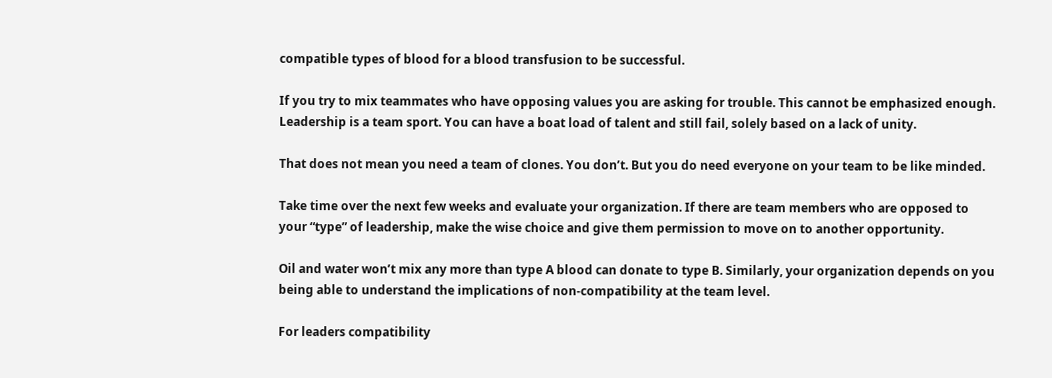compatible types of blood for a blood transfusion to be successful.

If you try to mix teammates who have opposing values you are asking for trouble. This cannot be emphasized enough. Leadership is a team sport. You can have a boat load of talent and still fail, solely based on a lack of unity.

That does not mean you need a team of clones. You don’t. But you do need everyone on your team to be like minded.

Take time over the next few weeks and evaluate your organization. If there are team members who are opposed to your “type” of leadership, make the wise choice and give them permission to move on to another opportunity.

Oil and water won’t mix any more than type A blood can donate to type B. Similarly, your organization depends on you being able to understand the implications of non-compatibility at the team level.

For leaders compatibility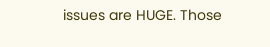issues are HUGE. Those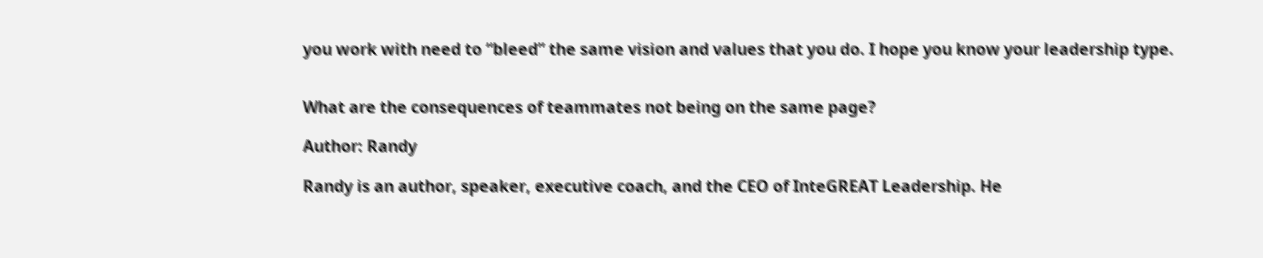you work with need to “bleed” the same vision and values that you do. I hope you know your leadership type.


What are the consequences of teammates not being on the same page?

Author: Randy

Randy is an author, speaker, executive coach, and the CEO of InteGREAT Leadership. He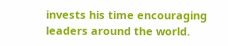invests his time encouraging leaders around the world.